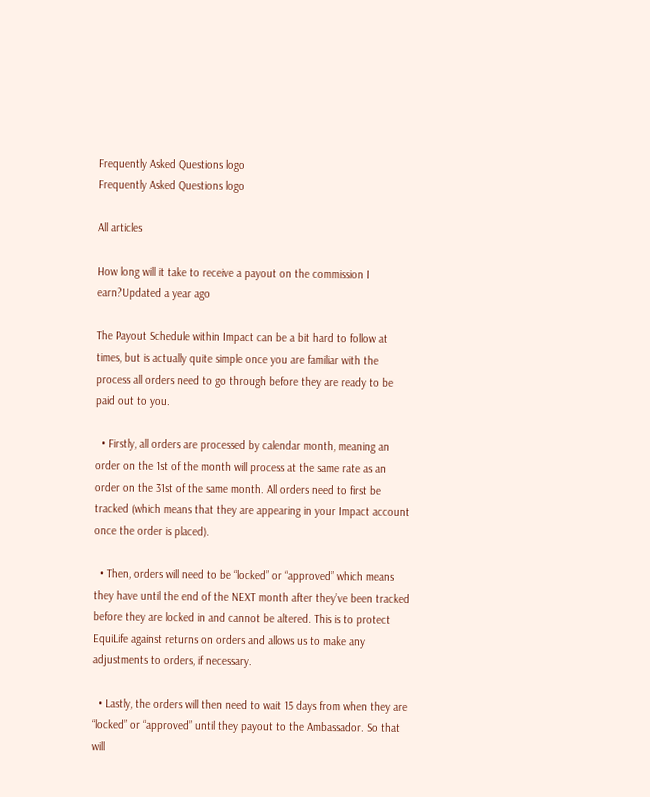Frequently Asked Questions logo
Frequently Asked Questions logo

All articles

How long will it take to receive a payout on the commission I earn?Updated a year ago

The Payout Schedule within Impact can be a bit hard to follow at times, but is actually quite simple once you are familiar with the process all orders need to go through before they are ready to be paid out to you.

  • Firstly, all orders are processed by calendar month, meaning an order on the 1st of the month will process at the same rate as an order on the 31st of the same month. All orders need to first be tracked (which means that they are appearing in your Impact account once the order is placed).

  • Then, orders will need to be “locked” or “approved” which means they have until the end of the NEXT month after they’ve been tracked before they are locked in and cannot be altered. This is to protect EquiLife against returns on orders and allows us to make any adjustments to orders, if necessary.

  • Lastly, the orders will then need to wait 15 days from when they are “locked” or “approved” until they payout to the Ambassador. So that will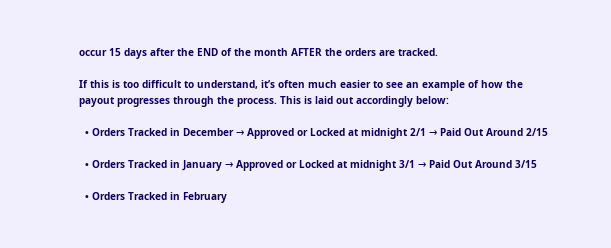occur 15 days after the END of the month AFTER the orders are tracked.

If this is too difficult to understand, it’s often much easier to see an example of how the payout progresses through the process. This is laid out accordingly below:

  • Orders Tracked in December → Approved or Locked at midnight 2/1 → Paid Out Around 2/15

  • Orders Tracked in January → Approved or Locked at midnight 3/1 → Paid Out Around 3/15

  • Orders Tracked in February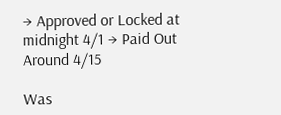→ Approved or Locked at midnight 4/1 → Paid Out Around 4/15

Was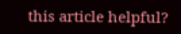this article helpful?